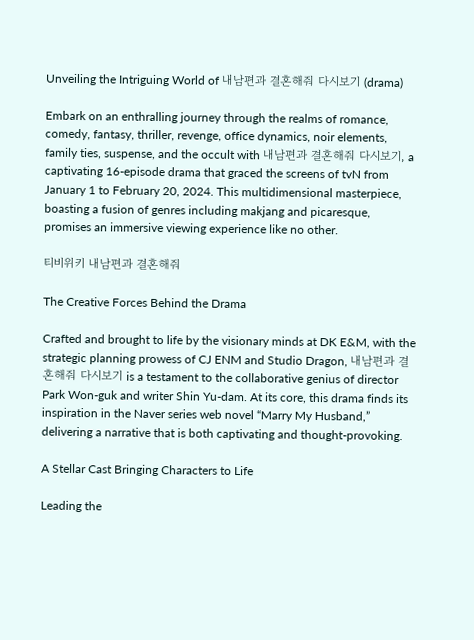Unveiling the Intriguing World of 내남편과 결혼해줘 다시보기 (drama)

Embark on an enthralling journey through the realms of romance, comedy, fantasy, thriller, revenge, office dynamics, noir elements, family ties, suspense, and the occult with 내남편과 결혼해줘 다시보기, a captivating 16-episode drama that graced the screens of tvN from January 1 to February 20, 2024. This multidimensional masterpiece, boasting a fusion of genres including makjang and picaresque, promises an immersive viewing experience like no other.

티비위키 내남편과 결혼해줘

The Creative Forces Behind the Drama

Crafted and brought to life by the visionary minds at DK E&M, with the strategic planning prowess of CJ ENM and Studio Dragon, 내남편과 결혼해줘 다시보기 is a testament to the collaborative genius of director Park Won-guk and writer Shin Yu-dam. At its core, this drama finds its inspiration in the Naver series web novel “Marry My Husband,” delivering a narrative that is both captivating and thought-provoking.

A Stellar Cast Bringing Characters to Life

Leading the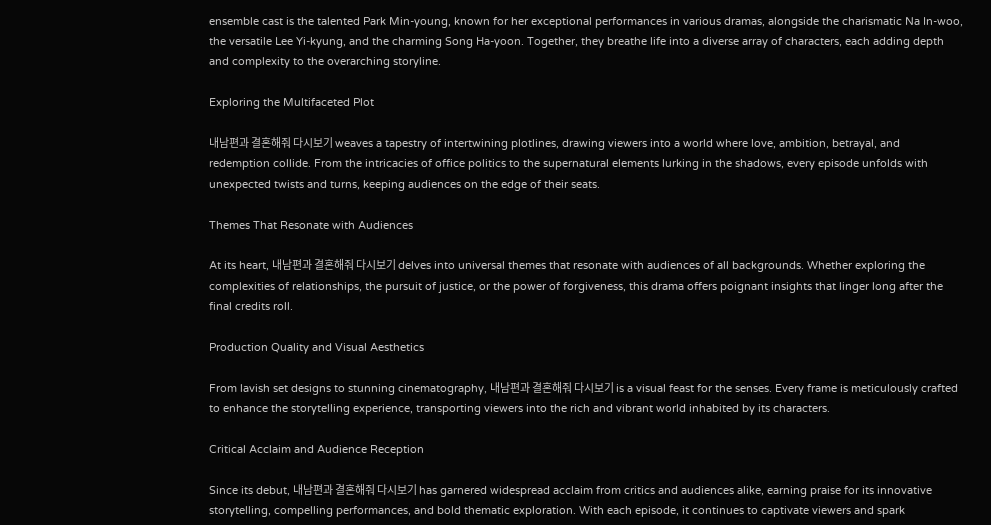ensemble cast is the talented Park Min-young, known for her exceptional performances in various dramas, alongside the charismatic Na In-woo, the versatile Lee Yi-kyung, and the charming Song Ha-yoon. Together, they breathe life into a diverse array of characters, each adding depth and complexity to the overarching storyline.

Exploring the Multifaceted Plot

내남편과 결혼해줘 다시보기 weaves a tapestry of intertwining plotlines, drawing viewers into a world where love, ambition, betrayal, and redemption collide. From the intricacies of office politics to the supernatural elements lurking in the shadows, every episode unfolds with unexpected twists and turns, keeping audiences on the edge of their seats.

Themes That Resonate with Audiences

At its heart, 내남편과 결혼해줘 다시보기 delves into universal themes that resonate with audiences of all backgrounds. Whether exploring the complexities of relationships, the pursuit of justice, or the power of forgiveness, this drama offers poignant insights that linger long after the final credits roll.

Production Quality and Visual Aesthetics

From lavish set designs to stunning cinematography, 내남편과 결혼해줘 다시보기 is a visual feast for the senses. Every frame is meticulously crafted to enhance the storytelling experience, transporting viewers into the rich and vibrant world inhabited by its characters.

Critical Acclaim and Audience Reception

Since its debut, 내남편과 결혼해줘 다시보기 has garnered widespread acclaim from critics and audiences alike, earning praise for its innovative storytelling, compelling performances, and bold thematic exploration. With each episode, it continues to captivate viewers and spark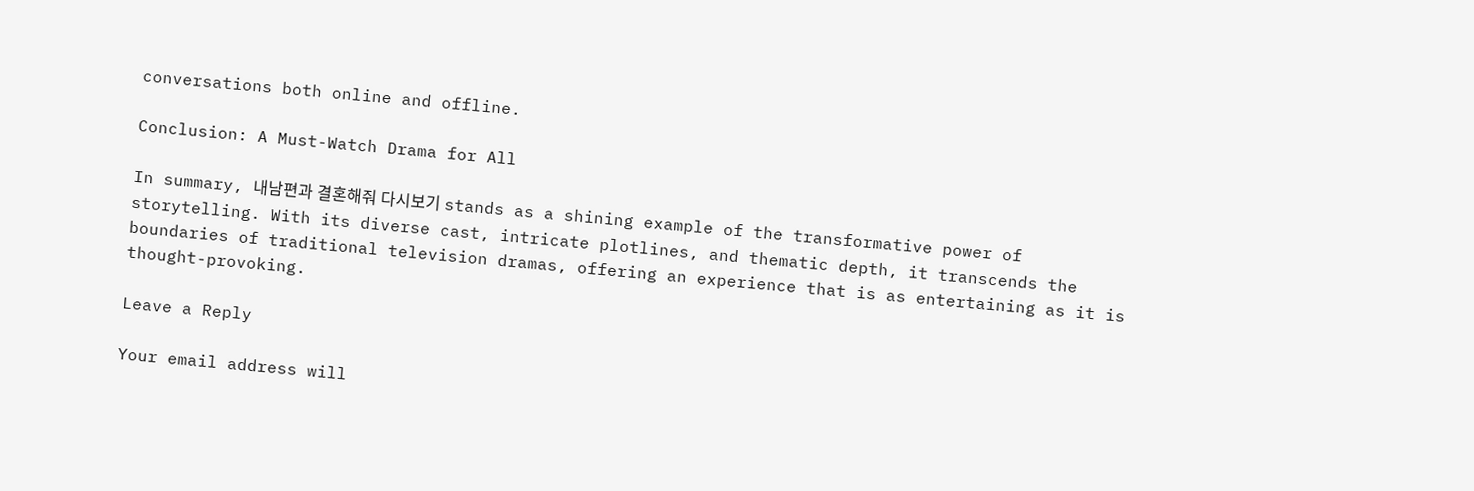conversations both online and offline.

Conclusion: A Must-Watch Drama for All

In summary, 내남편과 결혼해줘 다시보기 stands as a shining example of the transformative power of storytelling. With its diverse cast, intricate plotlines, and thematic depth, it transcends the boundaries of traditional television dramas, offering an experience that is as entertaining as it is thought-provoking.

Leave a Reply

Your email address will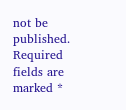not be published. Required fields are marked *